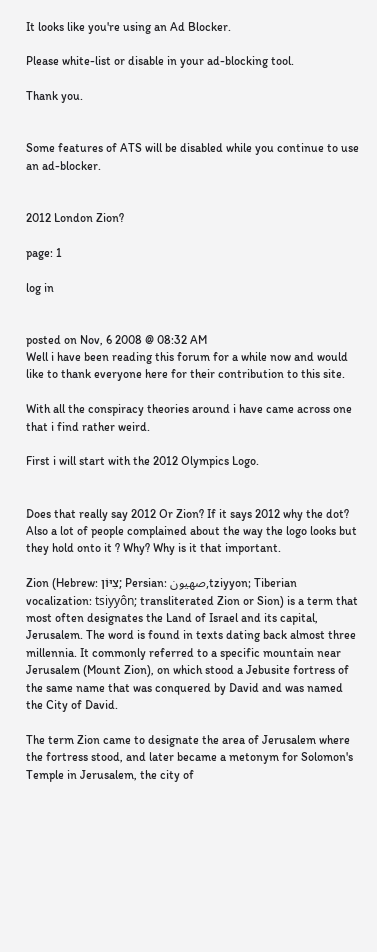It looks like you're using an Ad Blocker.

Please white-list or disable in your ad-blocking tool.

Thank you.


Some features of ATS will be disabled while you continue to use an ad-blocker.


2012 London Zion?

page: 1

log in


posted on Nov, 6 2008 @ 08:32 AM
Well i have been reading this forum for a while now and would like to thank everyone here for their contribution to this site.

With all the conspiracy theories around i have came across one that i find rather weird.

First i will start with the 2012 Olympics Logo.


Does that really say 2012 Or Zion? If it says 2012 why the dot? Also a lot of people complained about the way the logo looks but they hold onto it ? Why? Why is it that important.

Zion (Hebrew: צִיּוֹן; Persian: صهیون,tziyyon; Tiberian vocalization: tsiyyôn; transliterated Zion or Sion) is a term that most often designates the Land of Israel and its capital, Jerusalem. The word is found in texts dating back almost three millennia. It commonly referred to a specific mountain near Jerusalem (Mount Zion), on which stood a Jebusite fortress of the same name that was conquered by David and was named the City of David.

The term Zion came to designate the area of Jerusalem where the fortress stood, and later became a metonym for Solomon's Temple in Jerusalem, the city of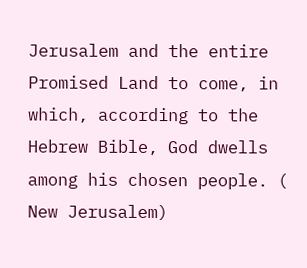Jerusalem and the entire Promised Land to come, in which, according to the Hebrew Bible, God dwells among his chosen people. ( New Jerusalem)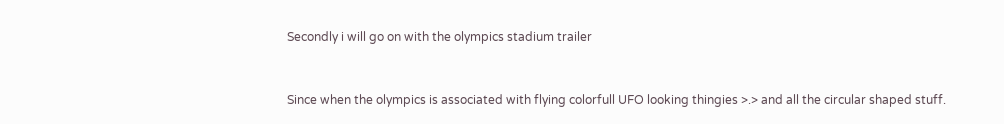Secondly i will go on with the olympics stadium trailer


Since when the olympics is associated with flying colorfull UFO looking thingies >.> and all the circular shaped stuff.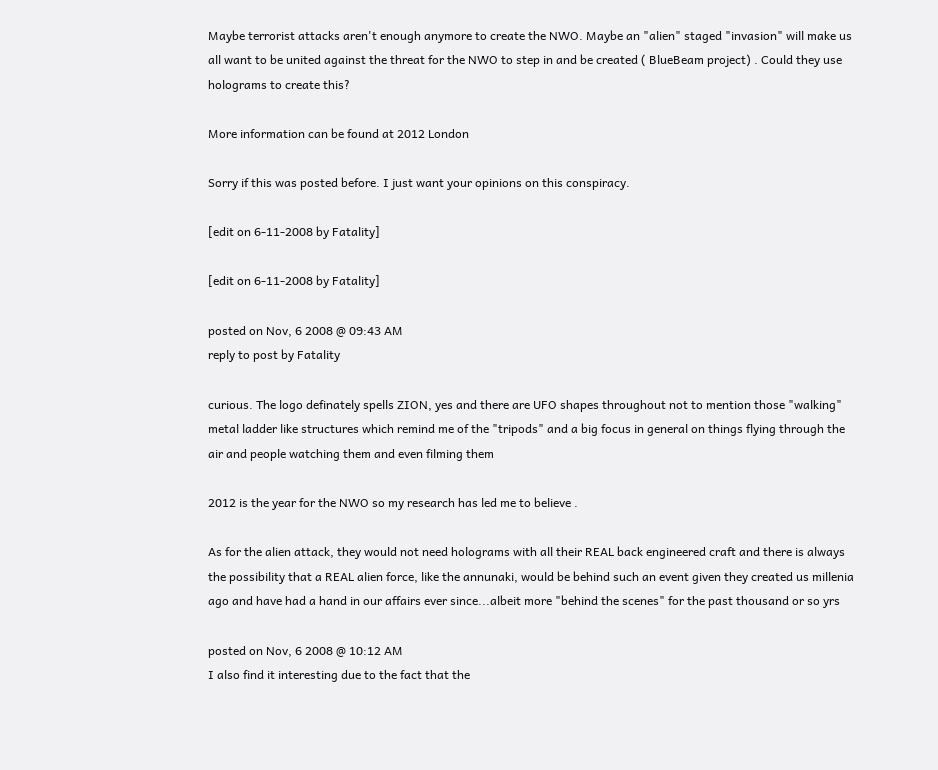Maybe terrorist attacks aren't enough anymore to create the NWO. Maybe an "alien" staged "invasion" will make us all want to be united against the threat for the NWO to step in and be created ( BlueBeam project) . Could they use holograms to create this?

More information can be found at 2012 London

Sorry if this was posted before. I just want your opinions on this conspiracy.

[edit on 6-11-2008 by Fatality]

[edit on 6-11-2008 by Fatality]

posted on Nov, 6 2008 @ 09:43 AM
reply to post by Fatality

curious. The logo definately spells ZION, yes and there are UFO shapes throughout not to mention those "walking" metal ladder like structures which remind me of the "tripods" and a big focus in general on things flying through the air and people watching them and even filming them

2012 is the year for the NWO so my research has led me to believe .

As for the alien attack, they would not need holograms with all their REAL back engineered craft and there is always the possibility that a REAL alien force, like the annunaki, would be behind such an event given they created us millenia ago and have had a hand in our affairs ever since...albeit more "behind the scenes" for the past thousand or so yrs

posted on Nov, 6 2008 @ 10:12 AM
I also find it interesting due to the fact that the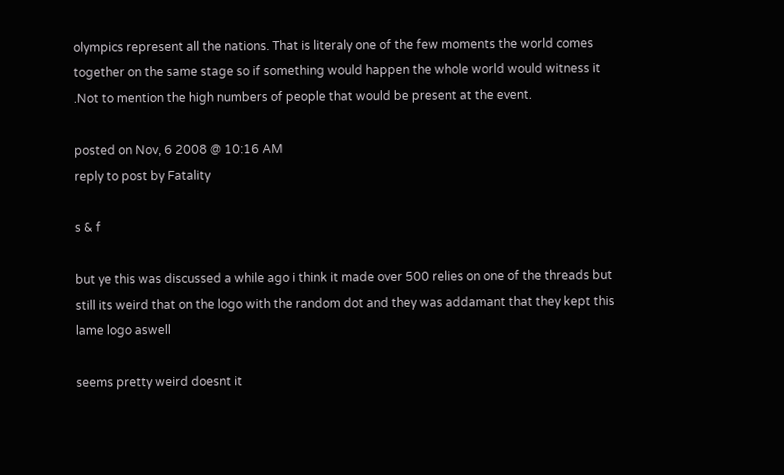olympics represent all the nations. That is literaly one of the few moments the world comes together on the same stage so if something would happen the whole world would witness it .Not to mention the high numbers of people that would be present at the event.

posted on Nov, 6 2008 @ 10:16 AM
reply to post by Fatality

s & f

but ye this was discussed a while ago i think it made over 500 relies on one of the threads but still its weird that on the logo with the random dot and they was addamant that they kept this lame logo aswell

seems pretty weird doesnt it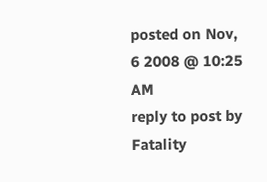posted on Nov, 6 2008 @ 10:25 AM
reply to post by Fatality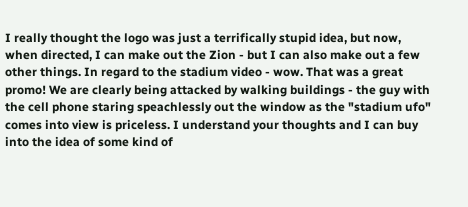I really thought the logo was just a terrifically stupid idea, but now, when directed, I can make out the Zion - but I can also make out a few other things. In regard to the stadium video - wow. That was a great promo! We are clearly being attacked by walking buildings - the guy with the cell phone staring speachlessly out the window as the "stadium ufo" comes into view is priceless. I understand your thoughts and I can buy into the idea of some kind of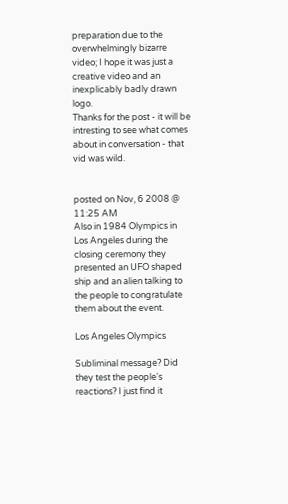preparation due to the overwhelmingly bizarre video; I hope it was just a creative video and an inexplicably badly drawn logo.
Thanks for the post - it will be intresting to see what comes about in conversation - that vid was wild.


posted on Nov, 6 2008 @ 11:25 AM
Also in 1984 Olympics in Los Angeles during the closing ceremony they presented an UFO shaped ship and an alien talking to the people to congratulate them about the event.

Los Angeles Olympics

Subliminal message? Did they test the people's reactions? I just find it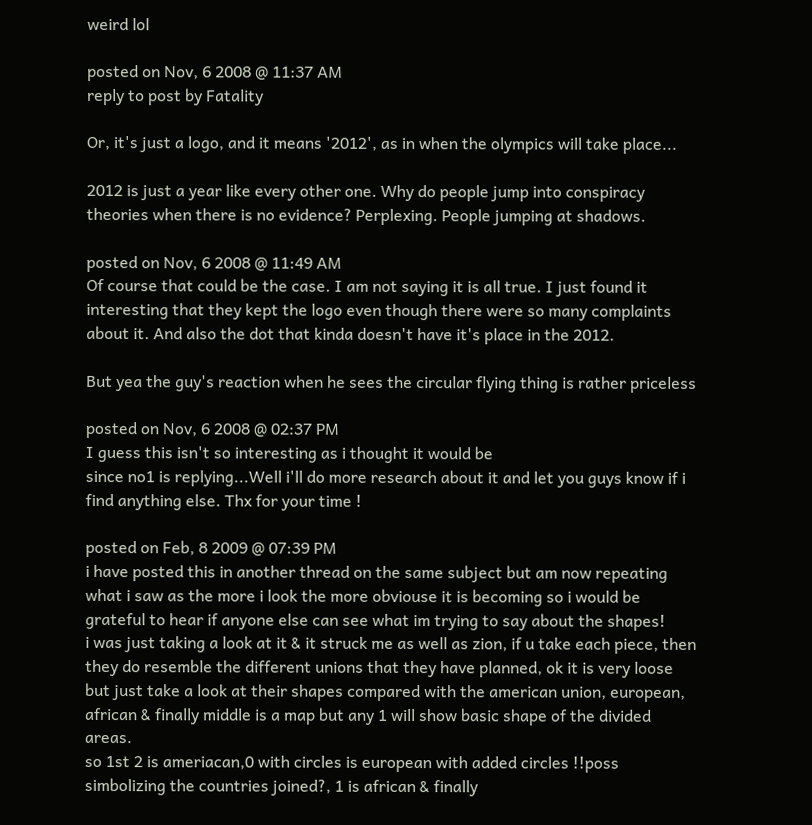weird lol

posted on Nov, 6 2008 @ 11:37 AM
reply to post by Fatality

Or, it's just a logo, and it means '2012', as in when the olympics will take place...

2012 is just a year like every other one. Why do people jump into conspiracy theories when there is no evidence? Perplexing. People jumping at shadows.

posted on Nov, 6 2008 @ 11:49 AM
Of course that could be the case. I am not saying it is all true. I just found it interesting that they kept the logo even though there were so many complaints about it. And also the dot that kinda doesn't have it's place in the 2012.

But yea the guy's reaction when he sees the circular flying thing is rather priceless

posted on Nov, 6 2008 @ 02:37 PM
I guess this isn't so interesting as i thought it would be
since no1 is replying...Well i'll do more research about it and let you guys know if i find anything else. Thx for your time !

posted on Feb, 8 2009 @ 07:39 PM
i have posted this in another thread on the same subject but am now repeating what i saw as the more i look the more obviouse it is becoming so i would be grateful to hear if anyone else can see what im trying to say about the shapes!
i was just taking a look at it & it struck me as well as zion, if u take each piece, then they do resemble the different unions that they have planned, ok it is very loose but just take a look at their shapes compared with the american union, european, african & finally middle is a map but any 1 will show basic shape of the divided areas.
so 1st 2 is ameriacan,0 with circles is european with added circles !!poss simbolizing the countries joined?, 1 is african & finally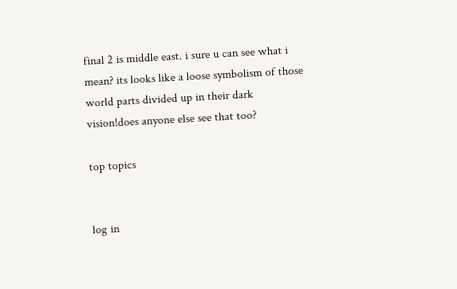final 2 is middle east. i sure u can see what i mean? its looks like a loose symbolism of those world parts divided up in their dark vision!does anyone else see that too?

top topics


log in